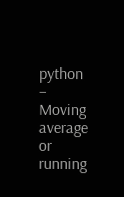python – Moving average or running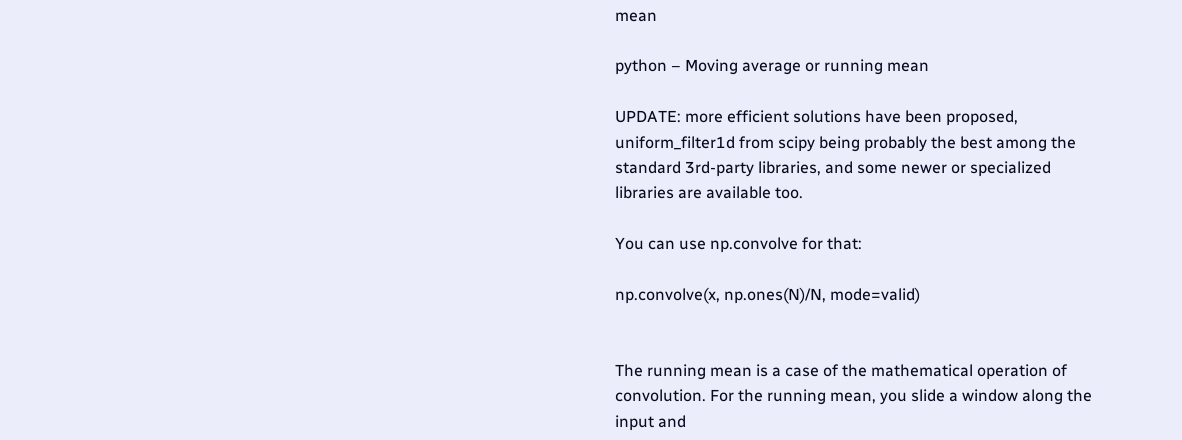mean

python – Moving average or running mean

UPDATE: more efficient solutions have been proposed, uniform_filter1d from scipy being probably the best among the standard 3rd-party libraries, and some newer or specialized libraries are available too.

You can use np.convolve for that:

np.convolve(x, np.ones(N)/N, mode=valid)


The running mean is a case of the mathematical operation of convolution. For the running mean, you slide a window along the input and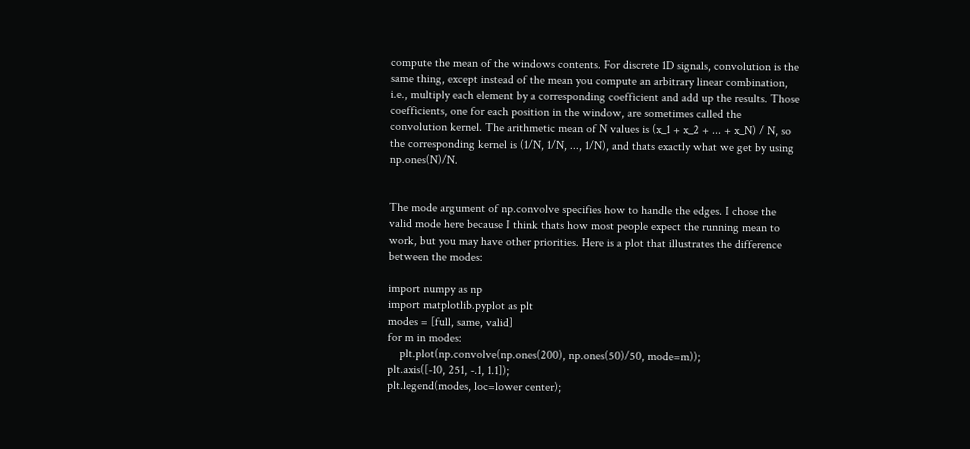compute the mean of the windows contents. For discrete 1D signals, convolution is the same thing, except instead of the mean you compute an arbitrary linear combination, i.e., multiply each element by a corresponding coefficient and add up the results. Those coefficients, one for each position in the window, are sometimes called the convolution kernel. The arithmetic mean of N values is (x_1 + x_2 + ... + x_N) / N, so the corresponding kernel is (1/N, 1/N, ..., 1/N), and thats exactly what we get by using np.ones(N)/N.


The mode argument of np.convolve specifies how to handle the edges. I chose the valid mode here because I think thats how most people expect the running mean to work, but you may have other priorities. Here is a plot that illustrates the difference between the modes:

import numpy as np
import matplotlib.pyplot as plt
modes = [full, same, valid]
for m in modes:
    plt.plot(np.convolve(np.ones(200), np.ones(50)/50, mode=m));
plt.axis([-10, 251, -.1, 1.1]);
plt.legend(modes, loc=lower center);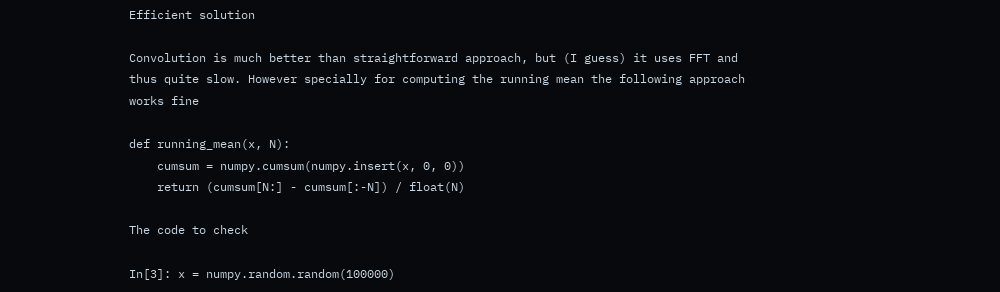Efficient solution

Convolution is much better than straightforward approach, but (I guess) it uses FFT and thus quite slow. However specially for computing the running mean the following approach works fine

def running_mean(x, N):
    cumsum = numpy.cumsum(numpy.insert(x, 0, 0))
    return (cumsum[N:] - cumsum[:-N]) / float(N)

The code to check

In[3]: x = numpy.random.random(100000)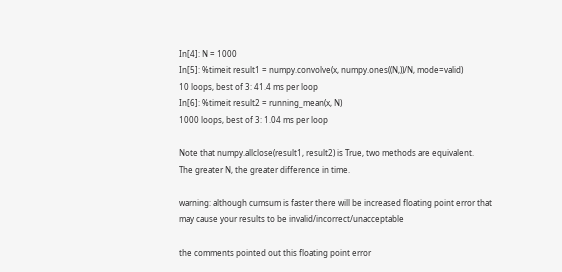In[4]: N = 1000
In[5]: %timeit result1 = numpy.convolve(x, numpy.ones((N,))/N, mode=valid)
10 loops, best of 3: 41.4 ms per loop
In[6]: %timeit result2 = running_mean(x, N)
1000 loops, best of 3: 1.04 ms per loop

Note that numpy.allclose(result1, result2) is True, two methods are equivalent.
The greater N, the greater difference in time.

warning: although cumsum is faster there will be increased floating point error that may cause your results to be invalid/incorrect/unacceptable

the comments pointed out this floating point error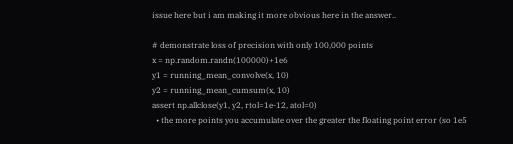issue here but i am making it more obvious here in the answer..

# demonstrate loss of precision with only 100,000 points
x = np.random.randn(100000)+1e6
y1 = running_mean_convolve(x, 10)
y2 = running_mean_cumsum(x, 10)
assert np.allclose(y1, y2, rtol=1e-12, atol=0)
  • the more points you accumulate over the greater the floating point error (so 1e5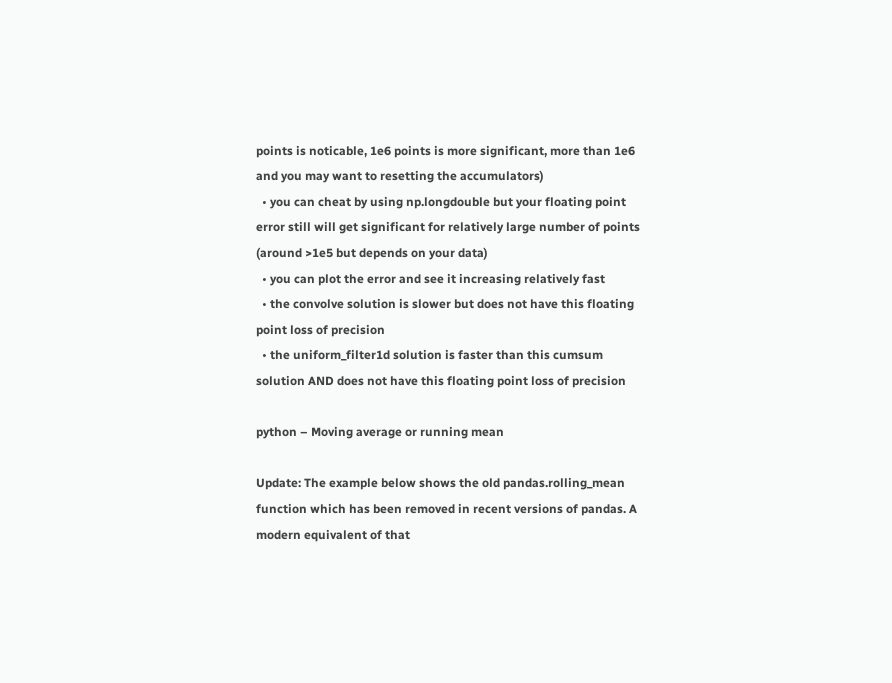points is noticable, 1e6 points is more significant, more than 1e6 and you may want to resetting the accumulators)
  • you can cheat by using np.longdouble but your floating point error still will get significant for relatively large number of points (around >1e5 but depends on your data)
  • you can plot the error and see it increasing relatively fast
  • the convolve solution is slower but does not have this floating point loss of precision
  • the uniform_filter1d solution is faster than this cumsum solution AND does not have this floating point loss of precision

python – Moving average or running mean

Update: The example below shows the old pandas.rolling_mean function which has been removed in recent versions of pandas. A modern equivalent of that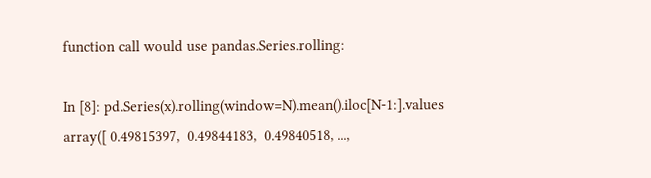function call would use pandas.Series.rolling:

In [8]: pd.Series(x).rolling(window=N).mean().iloc[N-1:].values
array([ 0.49815397,  0.49844183,  0.49840518, ...,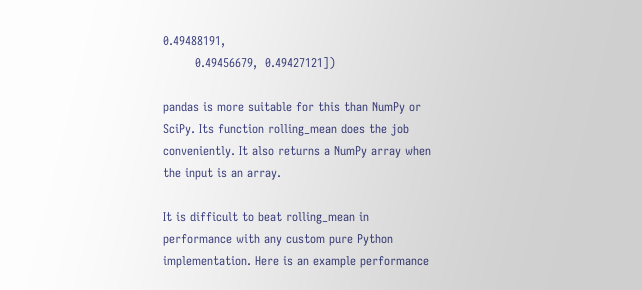0.49488191,
        0.49456679,  0.49427121])

pandas is more suitable for this than NumPy or SciPy. Its function rolling_mean does the job conveniently. It also returns a NumPy array when the input is an array.

It is difficult to beat rolling_mean in performance with any custom pure Python implementation. Here is an example performance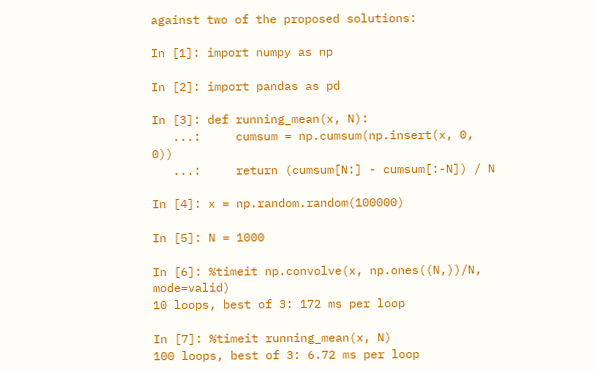against two of the proposed solutions:

In [1]: import numpy as np

In [2]: import pandas as pd

In [3]: def running_mean(x, N):
   ...:     cumsum = np.cumsum(np.insert(x, 0, 0))
   ...:     return (cumsum[N:] - cumsum[:-N]) / N

In [4]: x = np.random.random(100000)

In [5]: N = 1000

In [6]: %timeit np.convolve(x, np.ones((N,))/N, mode=valid)
10 loops, best of 3: 172 ms per loop

In [7]: %timeit running_mean(x, N)
100 loops, best of 3: 6.72 ms per loop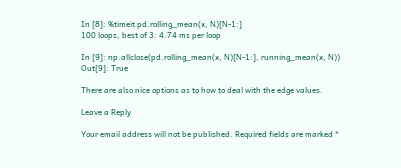In [8]: %timeit pd.rolling_mean(x, N)[N-1:]
100 loops, best of 3: 4.74 ms per loop

In [9]: np.allclose(pd.rolling_mean(x, N)[N-1:], running_mean(x, N))
Out[9]: True

There are also nice options as to how to deal with the edge values.

Leave a Reply

Your email address will not be published. Required fields are marked *